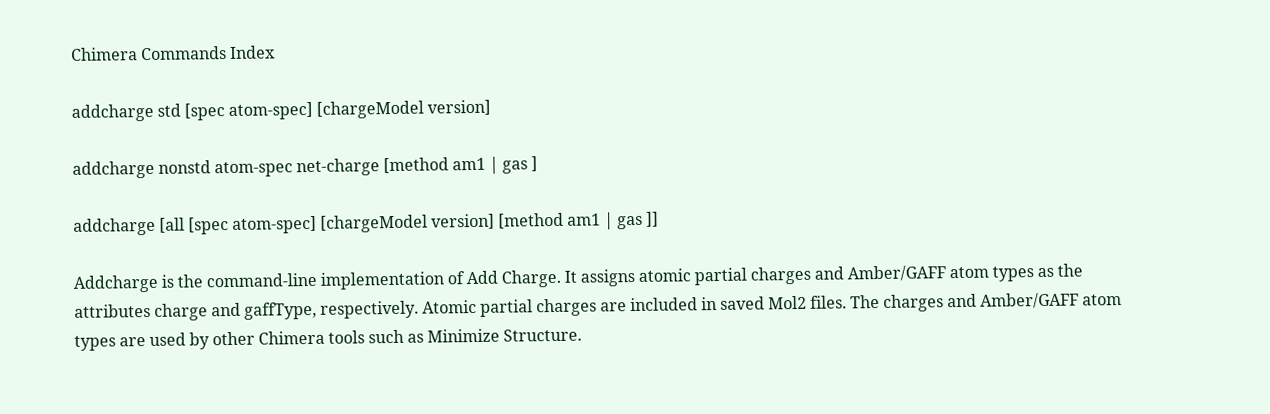Chimera Commands Index

addcharge std [spec atom-spec] [chargeModel version]

addcharge nonstd atom-spec net-charge [method am1 | gas ]

addcharge [all [spec atom-spec] [chargeModel version] [method am1 | gas ]]

Addcharge is the command-line implementation of Add Charge. It assigns atomic partial charges and Amber/GAFF atom types as the attributes charge and gaffType, respectively. Atomic partial charges are included in saved Mol2 files. The charges and Amber/GAFF atom types are used by other Chimera tools such as Minimize Structure.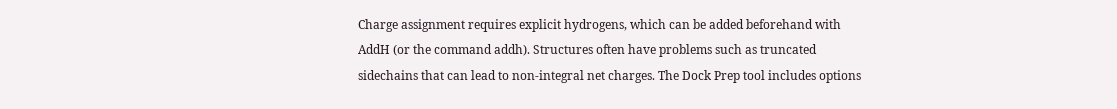Charge assignment requires explicit hydrogens, which can be added beforehand with AddH (or the command addh). Structures often have problems such as truncated sidechains that can lead to non-integral net charges. The Dock Prep tool includes options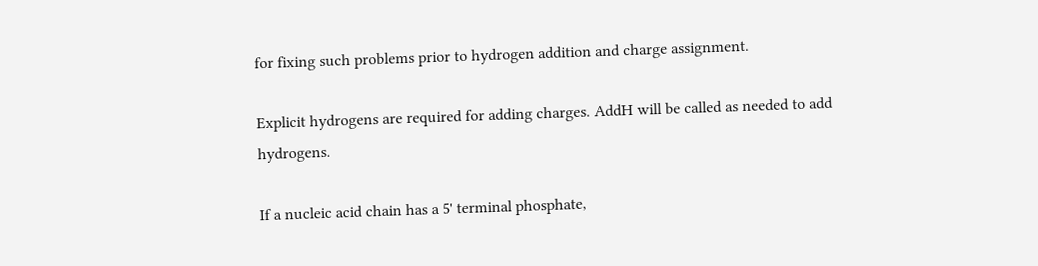for fixing such problems prior to hydrogen addition and charge assignment.

Explicit hydrogens are required for adding charges. AddH will be called as needed to add hydrogens.

If a nucleic acid chain has a 5' terminal phosphate,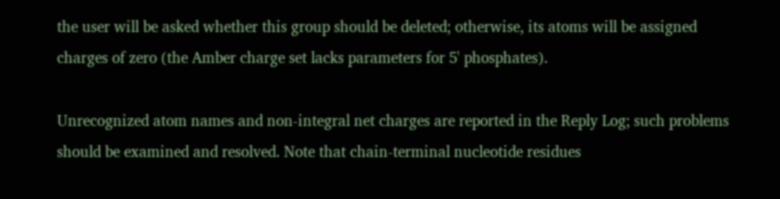the user will be asked whether this group should be deleted; otherwise, its atoms will be assigned charges of zero (the Amber charge set lacks parameters for 5' phosphates).

Unrecognized atom names and non-integral net charges are reported in the Reply Log; such problems should be examined and resolved. Note that chain-terminal nucleotide residues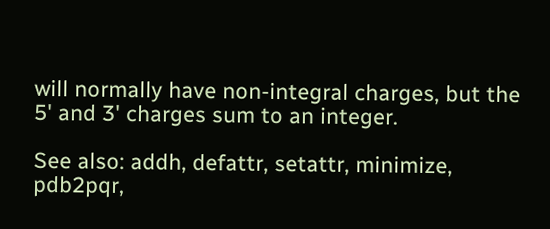will normally have non-integral charges, but the 5' and 3' charges sum to an integer.

See also: addh, defattr, setattr, minimize, pdb2pqr,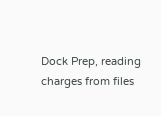Dock Prep, reading charges from files